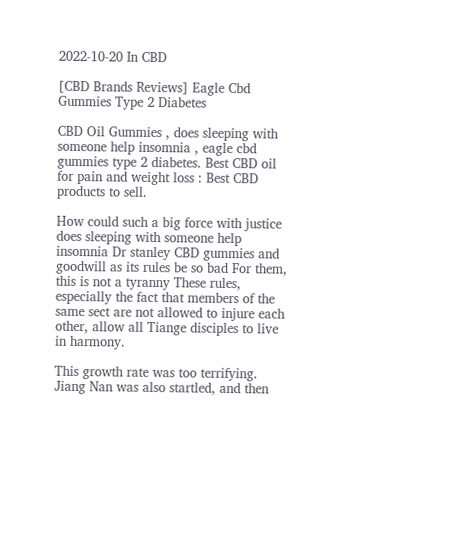2022-10-20 In CBD

[CBD Brands Reviews] Eagle Cbd Gummies Type 2 Diabetes

CBD Oil Gummies , does sleeping with someone help insomnia , eagle cbd gummies type 2 diabetes. Best CBD oil for pain and weight loss : Best CBD products to sell.

How could such a big force with justice does sleeping with someone help insomnia Dr stanley CBD gummies and goodwill as its rules be so bad For them, this is not a tyranny These rules, especially the fact that members of the same sect are not allowed to injure each other, allow all Tiange disciples to live in harmony.

This growth rate was too terrifying. Jiang Nan was also startled, and then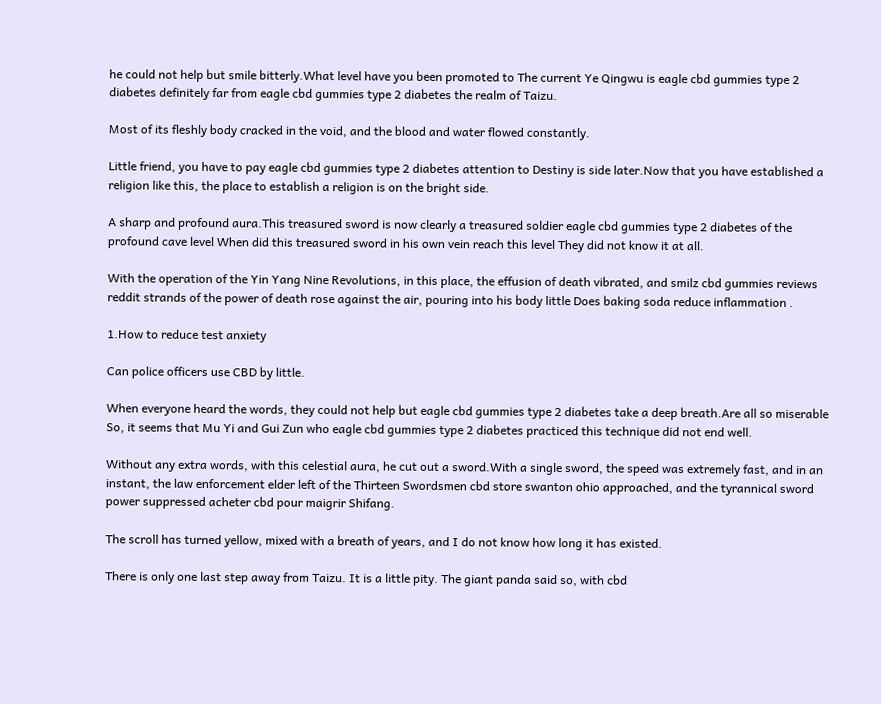he could not help but smile bitterly.What level have you been promoted to The current Ye Qingwu is eagle cbd gummies type 2 diabetes definitely far from eagle cbd gummies type 2 diabetes the realm of Taizu.

Most of its fleshly body cracked in the void, and the blood and water flowed constantly.

Little friend, you have to pay eagle cbd gummies type 2 diabetes attention to Destiny is side later.Now that you have established a religion like this, the place to establish a religion is on the bright side.

A sharp and profound aura.This treasured sword is now clearly a treasured soldier eagle cbd gummies type 2 diabetes of the profound cave level When did this treasured sword in his own vein reach this level They did not know it at all.

With the operation of the Yin Yang Nine Revolutions, in this place, the effusion of death vibrated, and smilz cbd gummies reviews reddit strands of the power of death rose against the air, pouring into his body little Does baking soda reduce inflammation .

1.How to reduce test anxiety

Can police officers use CBD by little.

When everyone heard the words, they could not help but eagle cbd gummies type 2 diabetes take a deep breath.Are all so miserable So, it seems that Mu Yi and Gui Zun who eagle cbd gummies type 2 diabetes practiced this technique did not end well.

Without any extra words, with this celestial aura, he cut out a sword.With a single sword, the speed was extremely fast, and in an instant, the law enforcement elder left of the Thirteen Swordsmen cbd store swanton ohio approached, and the tyrannical sword power suppressed acheter cbd pour maigrir Shifang.

The scroll has turned yellow, mixed with a breath of years, and I do not know how long it has existed.

There is only one last step away from Taizu. It is a little pity. The giant panda said so, with cbd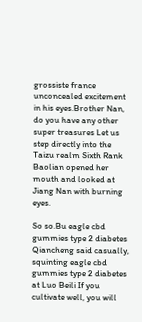grossiste france unconcealed excitement in his eyes.Brother Nan, do you have any other super treasures Let us step directly into the Taizu realm Sixth Rank Baolian opened her mouth and looked at Jiang Nan with burning eyes.

So so.Bu eagle cbd gummies type 2 diabetes Qiancheng said casually, squinting eagle cbd gummies type 2 diabetes at Luo Beili If you cultivate well, you will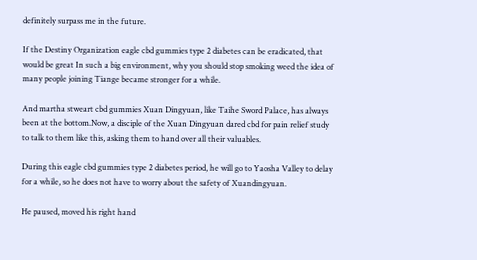definitely surpass me in the future.

If the Destiny Organization eagle cbd gummies type 2 diabetes can be eradicated, that would be great In such a big environment, why you should stop smoking weed the idea of many people joining Tiange became stronger for a while.

And martha stweart cbd gummies Xuan Dingyuan, like Taihe Sword Palace, has always been at the bottom.Now, a disciple of the Xuan Dingyuan dared cbd for pain relief study to talk to them like this, asking them to hand over all their valuables.

During this eagle cbd gummies type 2 diabetes period, he will go to Yaosha Valley to delay for a while, so he does not have to worry about the safety of Xuandingyuan.

He paused, moved his right hand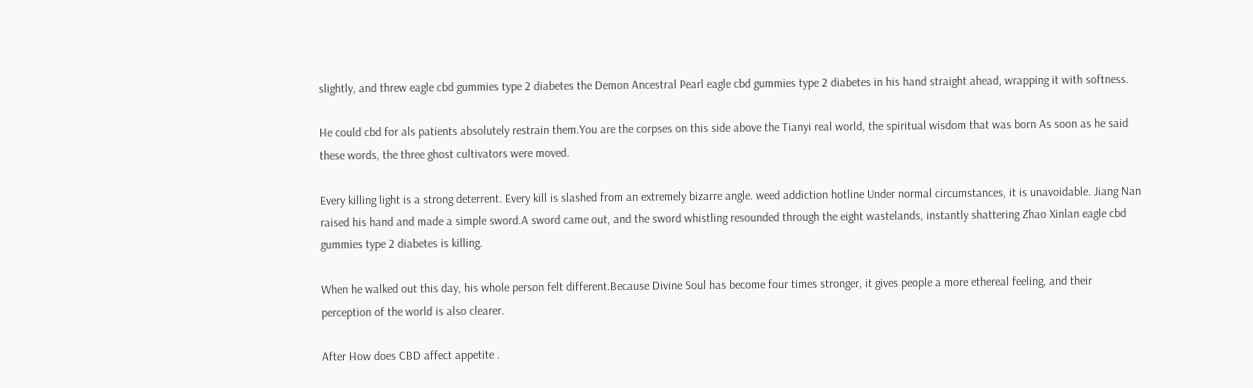slightly, and threw eagle cbd gummies type 2 diabetes the Demon Ancestral Pearl eagle cbd gummies type 2 diabetes in his hand straight ahead, wrapping it with softness.

He could cbd for als patients absolutely restrain them.You are the corpses on this side above the Tianyi real world, the spiritual wisdom that was born As soon as he said these words, the three ghost cultivators were moved.

Every killing light is a strong deterrent. Every kill is slashed from an extremely bizarre angle. weed addiction hotline Under normal circumstances, it is unavoidable. Jiang Nan raised his hand and made a simple sword.A sword came out, and the sword whistling resounded through the eight wastelands, instantly shattering Zhao Xinlan eagle cbd gummies type 2 diabetes is killing.

When he walked out this day, his whole person felt different.Because Divine Soul has become four times stronger, it gives people a more ethereal feeling, and their perception of the world is also clearer.

After How does CBD affect appetite .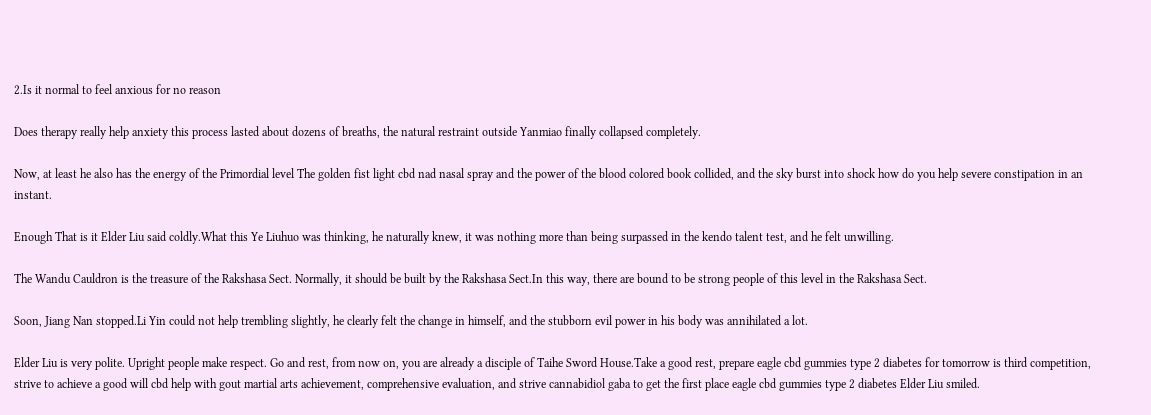2.Is it normal to feel anxious for no reason

Does therapy really help anxiety this process lasted about dozens of breaths, the natural restraint outside Yanmiao finally collapsed completely.

Now, at least he also has the energy of the Primordial level The golden fist light cbd nad nasal spray and the power of the blood colored book collided, and the sky burst into shock how do you help severe constipation in an instant.

Enough That is it Elder Liu said coldly.What this Ye Liuhuo was thinking, he naturally knew, it was nothing more than being surpassed in the kendo talent test, and he felt unwilling.

The Wandu Cauldron is the treasure of the Rakshasa Sect. Normally, it should be built by the Rakshasa Sect.In this way, there are bound to be strong people of this level in the Rakshasa Sect.

Soon, Jiang Nan stopped.Li Yin could not help trembling slightly, he clearly felt the change in himself, and the stubborn evil power in his body was annihilated a lot.

Elder Liu is very polite. Upright people make respect. Go and rest, from now on, you are already a disciple of Taihe Sword House.Take a good rest, prepare eagle cbd gummies type 2 diabetes for tomorrow is third competition, strive to achieve a good will cbd help with gout martial arts achievement, comprehensive evaluation, and strive cannabidiol gaba to get the first place eagle cbd gummies type 2 diabetes Elder Liu smiled.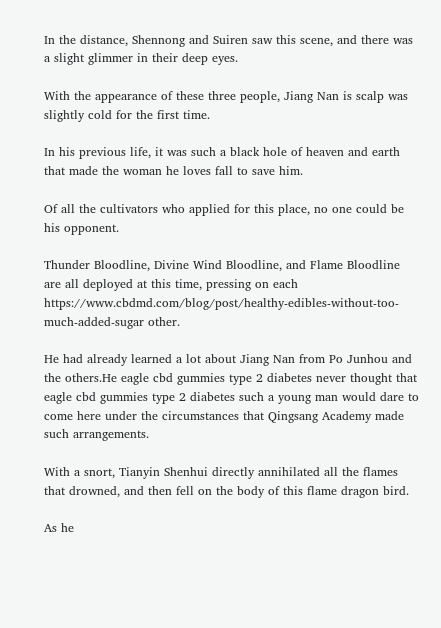In the distance, Shennong and Suiren saw this scene, and there was a slight glimmer in their deep eyes.

With the appearance of these three people, Jiang Nan is scalp was slightly cold for the first time.

In his previous life, it was such a black hole of heaven and earth that made the woman he loves fall to save him.

Of all the cultivators who applied for this place, no one could be his opponent.

Thunder Bloodline, Divine Wind Bloodline, and Flame Bloodline are all deployed at this time, pressing on each https://www.cbdmd.com/blog/post/healthy-edibles-without-too-much-added-sugar other.

He had already learned a lot about Jiang Nan from Po Junhou and the others.He eagle cbd gummies type 2 diabetes never thought that eagle cbd gummies type 2 diabetes such a young man would dare to come here under the circumstances that Qingsang Academy made such arrangements.

With a snort, Tianyin Shenhui directly annihilated all the flames that drowned, and then fell on the body of this flame dragon bird.

As he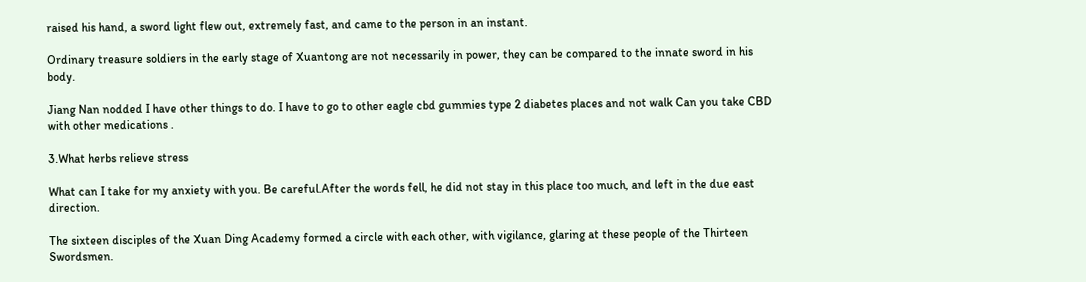raised his hand, a sword light flew out, extremely fast, and came to the person in an instant.

Ordinary treasure soldiers in the early stage of Xuantong are not necessarily in power, they can be compared to the innate sword in his body.

Jiang Nan nodded I have other things to do. I have to go to other eagle cbd gummies type 2 diabetes places and not walk Can you take CBD with other medications .

3.What herbs relieve stress

What can I take for my anxiety with you. Be careful.After the words fell, he did not stay in this place too much, and left in the due east direction.

The sixteen disciples of the Xuan Ding Academy formed a circle with each other, with vigilance, glaring at these people of the Thirteen Swordsmen.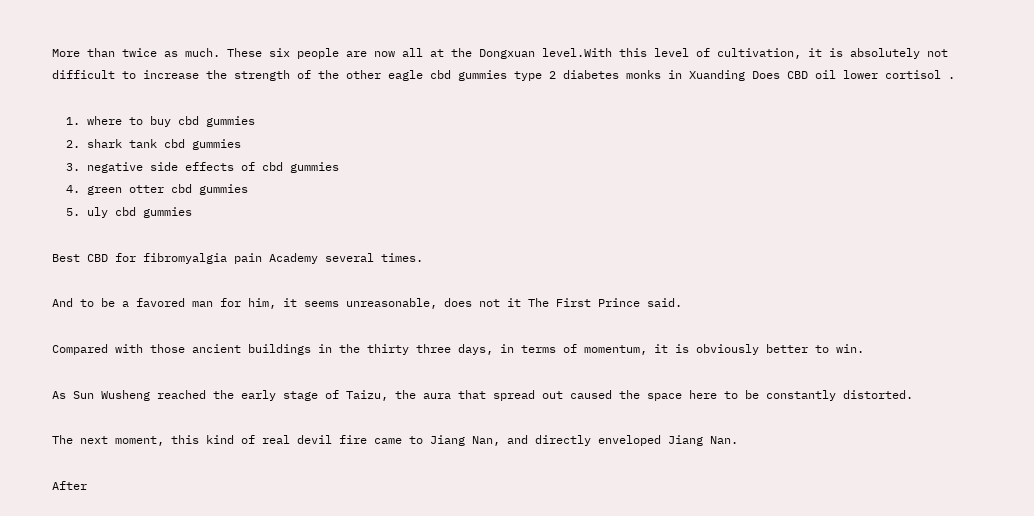More than twice as much. These six people are now all at the Dongxuan level.With this level of cultivation, it is absolutely not difficult to increase the strength of the other eagle cbd gummies type 2 diabetes monks in Xuanding Does CBD oil lower cortisol .

  1. where to buy cbd gummies
  2. shark tank cbd gummies
  3. negative side effects of cbd gummies
  4. green otter cbd gummies
  5. uly cbd gummies

Best CBD for fibromyalgia pain Academy several times.

And to be a favored man for him, it seems unreasonable, does not it The First Prince said.

Compared with those ancient buildings in the thirty three days, in terms of momentum, it is obviously better to win.

As Sun Wusheng reached the early stage of Taizu, the aura that spread out caused the space here to be constantly distorted.

The next moment, this kind of real devil fire came to Jiang Nan, and directly enveloped Jiang Nan.

After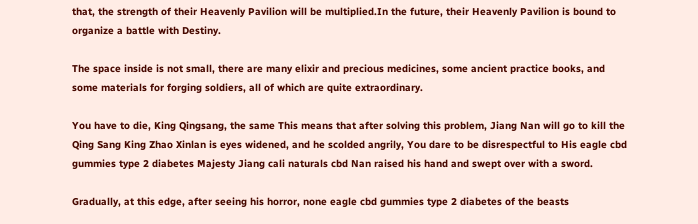that, the strength of their Heavenly Pavilion will be multiplied.In the future, their Heavenly Pavilion is bound to organize a battle with Destiny.

The space inside is not small, there are many elixir and precious medicines, some ancient practice books, and some materials for forging soldiers, all of which are quite extraordinary.

You have to die, King Qingsang, the same This means that after solving this problem, Jiang Nan will go to kill the Qing Sang King Zhao Xinlan is eyes widened, and he scolded angrily, You dare to be disrespectful to His eagle cbd gummies type 2 diabetes Majesty Jiang cali naturals cbd Nan raised his hand and swept over with a sword.

Gradually, at this edge, after seeing his horror, none eagle cbd gummies type 2 diabetes of the beasts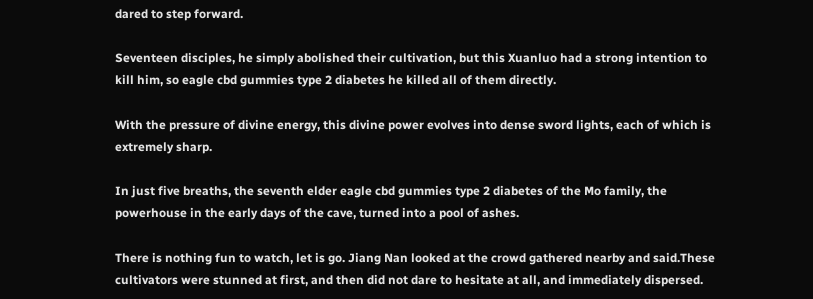dared to step forward.

Seventeen disciples, he simply abolished their cultivation, but this Xuanluo had a strong intention to kill him, so eagle cbd gummies type 2 diabetes he killed all of them directly.

With the pressure of divine energy, this divine power evolves into dense sword lights, each of which is extremely sharp.

In just five breaths, the seventh elder eagle cbd gummies type 2 diabetes of the Mo family, the powerhouse in the early days of the cave, turned into a pool of ashes.

There is nothing fun to watch, let is go. Jiang Nan looked at the crowd gathered nearby and said.These cultivators were stunned at first, and then did not dare to hesitate at all, and immediately dispersed.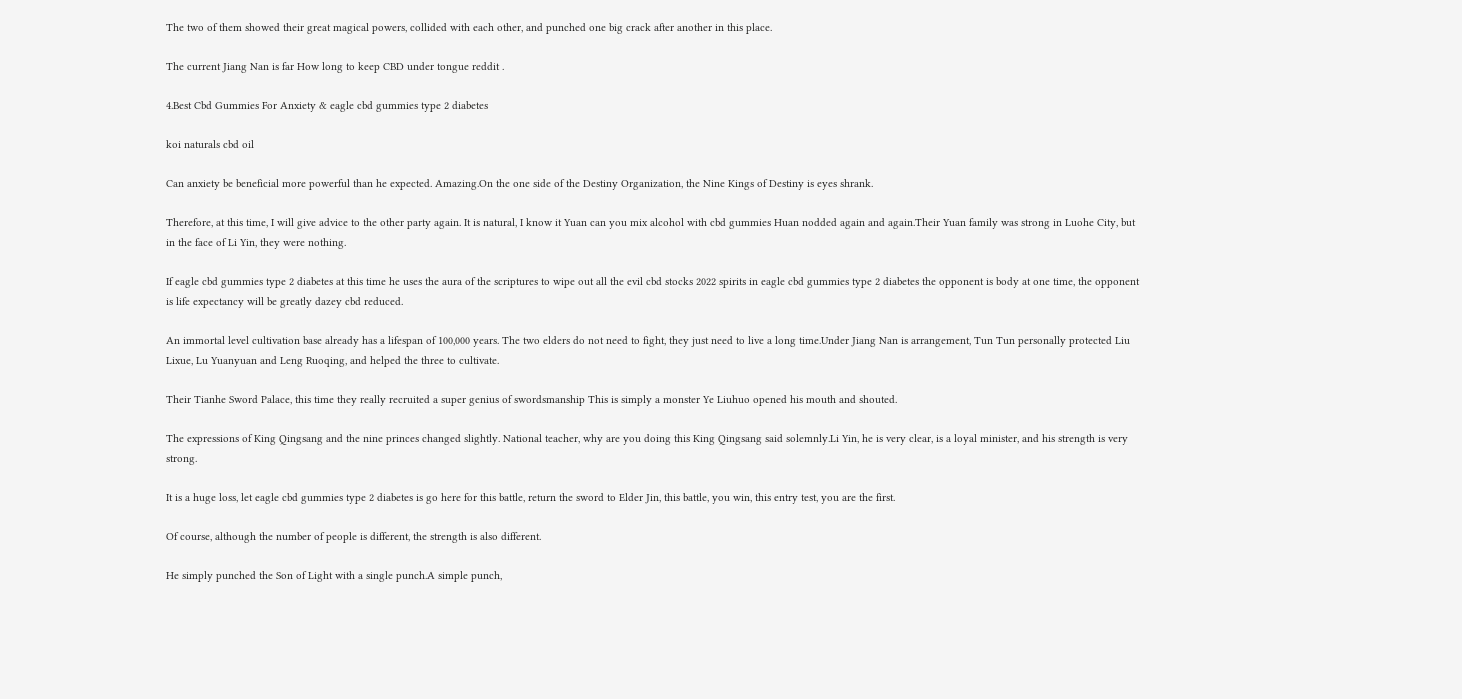The two of them showed their great magical powers, collided with each other, and punched one big crack after another in this place.

The current Jiang Nan is far How long to keep CBD under tongue reddit .

4.Best Cbd Gummies For Anxiety & eagle cbd gummies type 2 diabetes

koi naturals cbd oil

Can anxiety be beneficial more powerful than he expected. Amazing.On the one side of the Destiny Organization, the Nine Kings of Destiny is eyes shrank.

Therefore, at this time, I will give advice to the other party again. It is natural, I know it Yuan can you mix alcohol with cbd gummies Huan nodded again and again.Their Yuan family was strong in Luohe City, but in the face of Li Yin, they were nothing.

If eagle cbd gummies type 2 diabetes at this time he uses the aura of the scriptures to wipe out all the evil cbd stocks 2022 spirits in eagle cbd gummies type 2 diabetes the opponent is body at one time, the opponent is life expectancy will be greatly dazey cbd reduced.

An immortal level cultivation base already has a lifespan of 100,000 years. The two elders do not need to fight, they just need to live a long time.Under Jiang Nan is arrangement, Tun Tun personally protected Liu Lixue, Lu Yuanyuan and Leng Ruoqing, and helped the three to cultivate.

Their Tianhe Sword Palace, this time they really recruited a super genius of swordsmanship This is simply a monster Ye Liuhuo opened his mouth and shouted.

The expressions of King Qingsang and the nine princes changed slightly. National teacher, why are you doing this King Qingsang said solemnly.Li Yin, he is very clear, is a loyal minister, and his strength is very strong.

It is a huge loss, let eagle cbd gummies type 2 diabetes is go here for this battle, return the sword to Elder Jin, this battle, you win, this entry test, you are the first.

Of course, although the number of people is different, the strength is also different.

He simply punched the Son of Light with a single punch.A simple punch,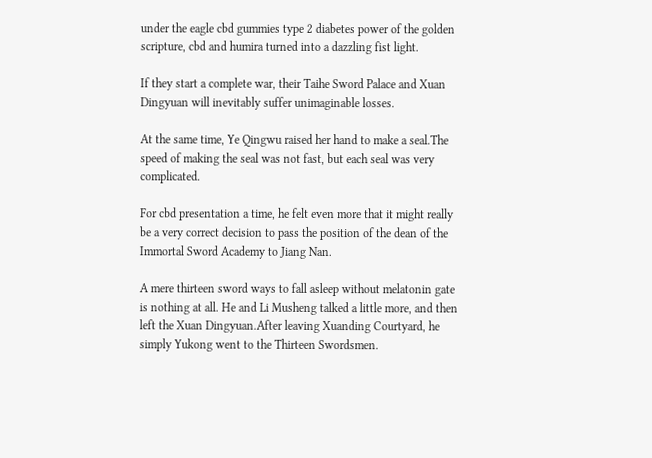under the eagle cbd gummies type 2 diabetes power of the golden scripture, cbd and humira turned into a dazzling fist light.

If they start a complete war, their Taihe Sword Palace and Xuan Dingyuan will inevitably suffer unimaginable losses.

At the same time, Ye Qingwu raised her hand to make a seal.The speed of making the seal was not fast, but each seal was very complicated.

For cbd presentation a time, he felt even more that it might really be a very correct decision to pass the position of the dean of the Immortal Sword Academy to Jiang Nan.

A mere thirteen sword ways to fall asleep without melatonin gate is nothing at all. He and Li Musheng talked a little more, and then left the Xuan Dingyuan.After leaving Xuanding Courtyard, he simply Yukong went to the Thirteen Swordsmen.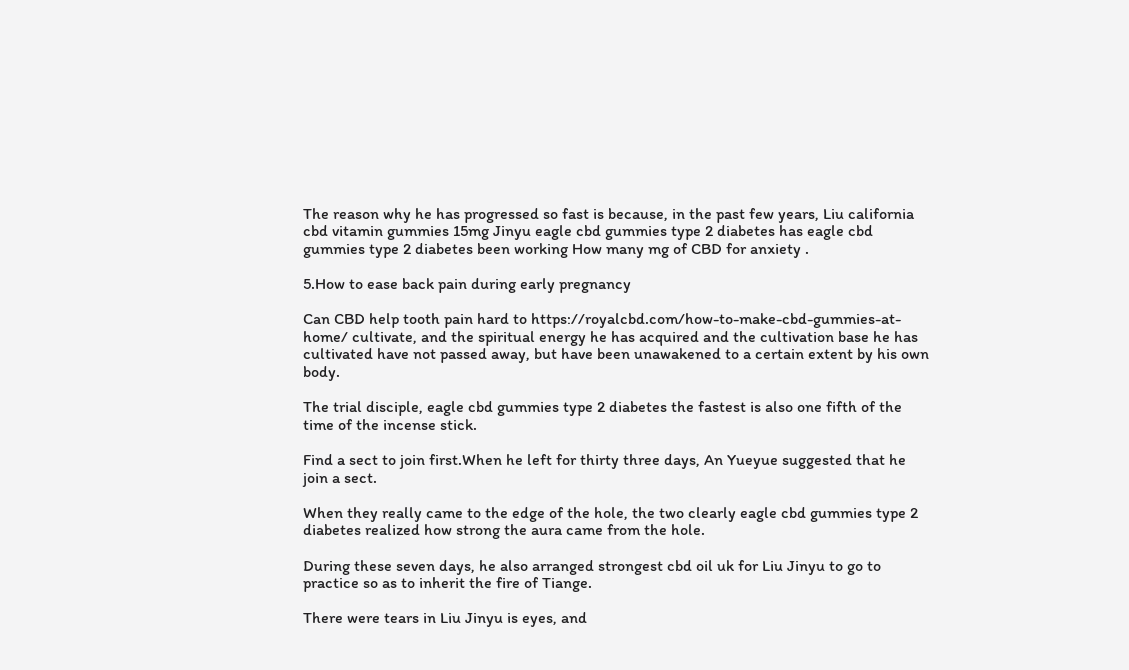The reason why he has progressed so fast is because, in the past few years, Liu california cbd vitamin gummies 15mg Jinyu eagle cbd gummies type 2 diabetes has eagle cbd gummies type 2 diabetes been working How many mg of CBD for anxiety .

5.How to ease back pain during early pregnancy

Can CBD help tooth pain hard to https://royalcbd.com/how-to-make-cbd-gummies-at-home/ cultivate, and the spiritual energy he has acquired and the cultivation base he has cultivated have not passed away, but have been unawakened to a certain extent by his own body.

The trial disciple, eagle cbd gummies type 2 diabetes the fastest is also one fifth of the time of the incense stick.

Find a sect to join first.When he left for thirty three days, An Yueyue suggested that he join a sect.

When they really came to the edge of the hole, the two clearly eagle cbd gummies type 2 diabetes realized how strong the aura came from the hole.

During these seven days, he also arranged strongest cbd oil uk for Liu Jinyu to go to practice so as to inherit the fire of Tiange.

There were tears in Liu Jinyu is eyes, and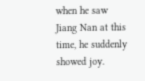when he saw Jiang Nan at this time, he suddenly showed joy.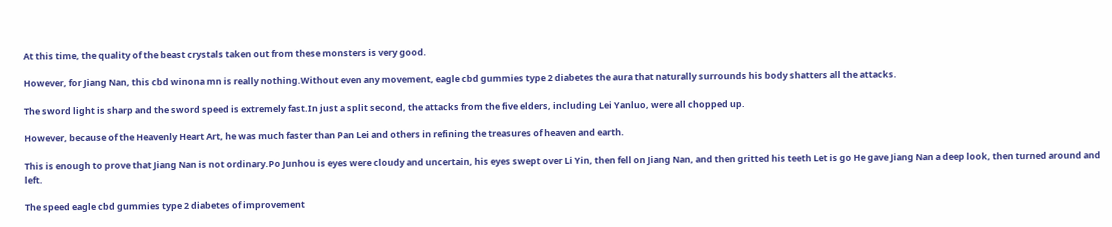At this time, the quality of the beast crystals taken out from these monsters is very good.

However, for Jiang Nan, this cbd winona mn is really nothing.Without even any movement, eagle cbd gummies type 2 diabetes the aura that naturally surrounds his body shatters all the attacks.

The sword light is sharp and the sword speed is extremely fast.In just a split second, the attacks from the five elders, including Lei Yanluo, were all chopped up.

However, because of the Heavenly Heart Art, he was much faster than Pan Lei and others in refining the treasures of heaven and earth.

This is enough to prove that Jiang Nan is not ordinary.Po Junhou is eyes were cloudy and uncertain, his eyes swept over Li Yin, then fell on Jiang Nan, and then gritted his teeth Let is go He gave Jiang Nan a deep look, then turned around and left.

The speed eagle cbd gummies type 2 diabetes of improvement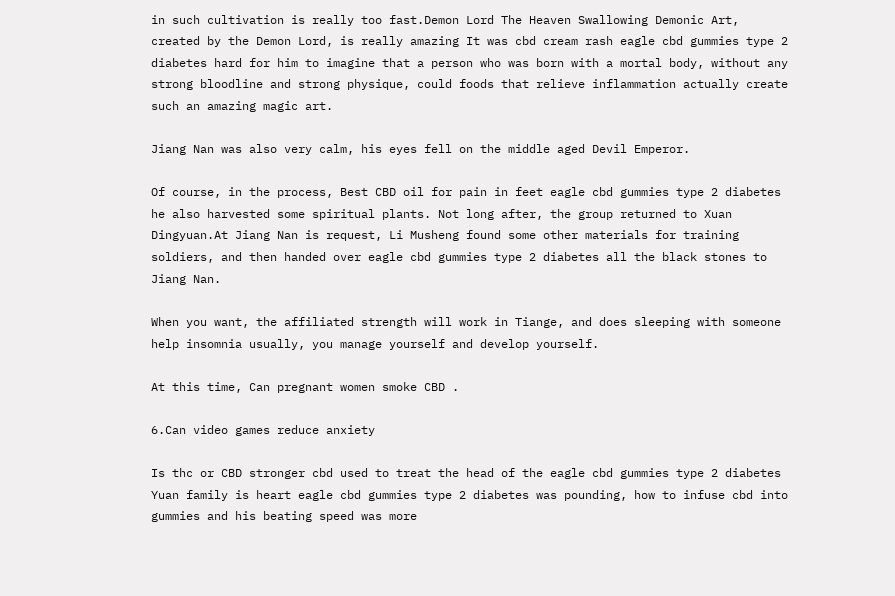in such cultivation is really too fast.Demon Lord The Heaven Swallowing Demonic Art, created by the Demon Lord, is really amazing It was cbd cream rash eagle cbd gummies type 2 diabetes hard for him to imagine that a person who was born with a mortal body, without any strong bloodline and strong physique, could foods that relieve inflammation actually create such an amazing magic art.

Jiang Nan was also very calm, his eyes fell on the middle aged Devil Emperor.

Of course, in the process, Best CBD oil for pain in feet eagle cbd gummies type 2 diabetes he also harvested some spiritual plants. Not long after, the group returned to Xuan Dingyuan.At Jiang Nan is request, Li Musheng found some other materials for training soldiers, and then handed over eagle cbd gummies type 2 diabetes all the black stones to Jiang Nan.

When you want, the affiliated strength will work in Tiange, and does sleeping with someone help insomnia usually, you manage yourself and develop yourself.

At this time, Can pregnant women smoke CBD .

6.Can video games reduce anxiety

Is thc or CBD stronger cbd used to treat the head of the eagle cbd gummies type 2 diabetes Yuan family is heart eagle cbd gummies type 2 diabetes was pounding, how to infuse cbd into gummies and his beating speed was more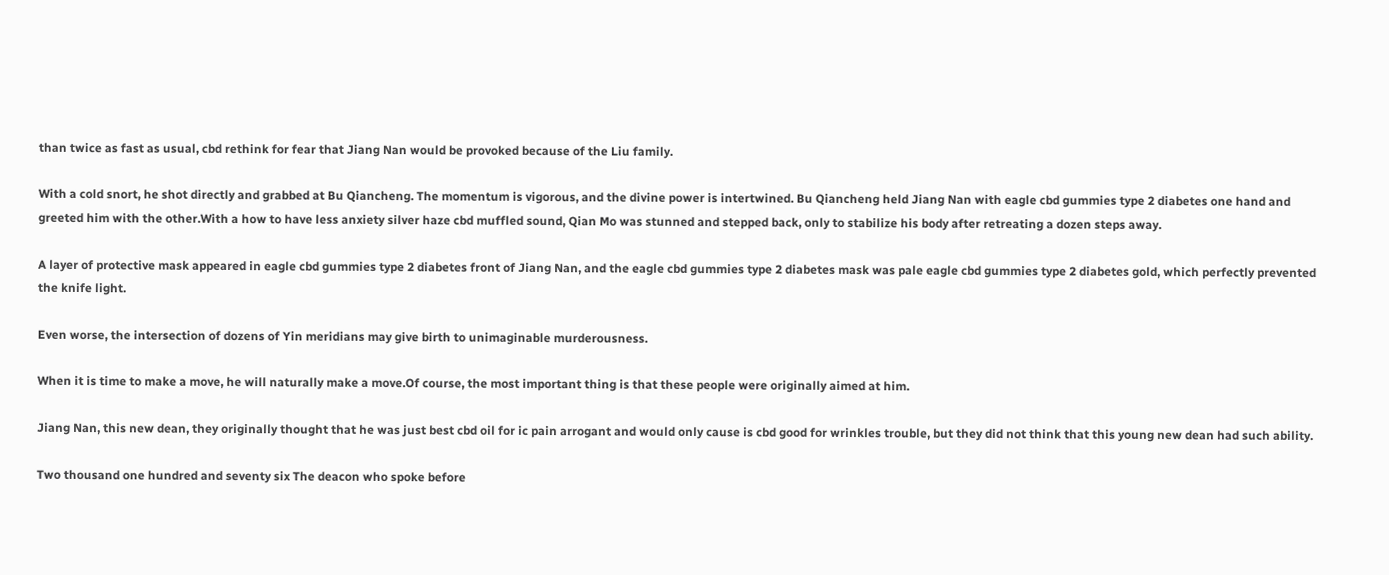than twice as fast as usual, cbd rethink for fear that Jiang Nan would be provoked because of the Liu family.

With a cold snort, he shot directly and grabbed at Bu Qiancheng. The momentum is vigorous, and the divine power is intertwined. Bu Qiancheng held Jiang Nan with eagle cbd gummies type 2 diabetes one hand and greeted him with the other.With a how to have less anxiety silver haze cbd muffled sound, Qian Mo was stunned and stepped back, only to stabilize his body after retreating a dozen steps away.

A layer of protective mask appeared in eagle cbd gummies type 2 diabetes front of Jiang Nan, and the eagle cbd gummies type 2 diabetes mask was pale eagle cbd gummies type 2 diabetes gold, which perfectly prevented the knife light.

Even worse, the intersection of dozens of Yin meridians may give birth to unimaginable murderousness.

When it is time to make a move, he will naturally make a move.Of course, the most important thing is that these people were originally aimed at him.

Jiang Nan, this new dean, they originally thought that he was just best cbd oil for ic pain arrogant and would only cause is cbd good for wrinkles trouble, but they did not think that this young new dean had such ability.

Two thousand one hundred and seventy six The deacon who spoke before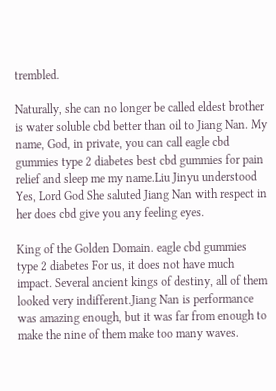trembled.

Naturally, she can no longer be called eldest brother is water soluble cbd better than oil to Jiang Nan. My name, God, in private, you can call eagle cbd gummies type 2 diabetes best cbd gummies for pain relief and sleep me my name.Liu Jinyu understood Yes, Lord God She saluted Jiang Nan with respect in her does cbd give you any feeling eyes.

King of the Golden Domain. eagle cbd gummies type 2 diabetes For us, it does not have much impact. Several ancient kings of destiny, all of them looked very indifferent.Jiang Nan is performance was amazing enough, but it was far from enough to make the nine of them make too many waves.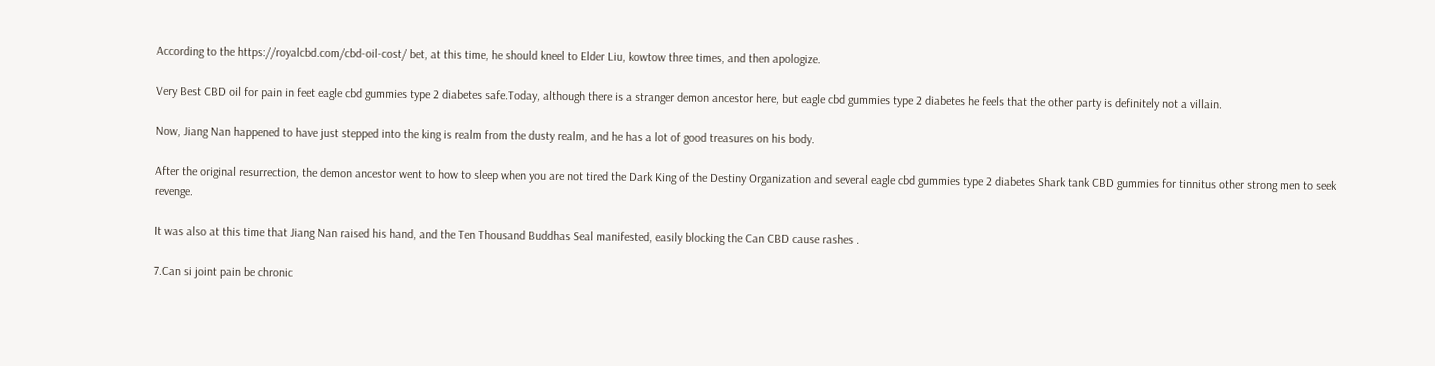According to the https://royalcbd.com/cbd-oil-cost/ bet, at this time, he should kneel to Elder Liu, kowtow three times, and then apologize.

Very Best CBD oil for pain in feet eagle cbd gummies type 2 diabetes safe.Today, although there is a stranger demon ancestor here, but eagle cbd gummies type 2 diabetes he feels that the other party is definitely not a villain.

Now, Jiang Nan happened to have just stepped into the king is realm from the dusty realm, and he has a lot of good treasures on his body.

After the original resurrection, the demon ancestor went to how to sleep when you are not tired the Dark King of the Destiny Organization and several eagle cbd gummies type 2 diabetes Shark tank CBD gummies for tinnitus other strong men to seek revenge.

It was also at this time that Jiang Nan raised his hand, and the Ten Thousand Buddhas Seal manifested, easily blocking the Can CBD cause rashes .

7.Can si joint pain be chronic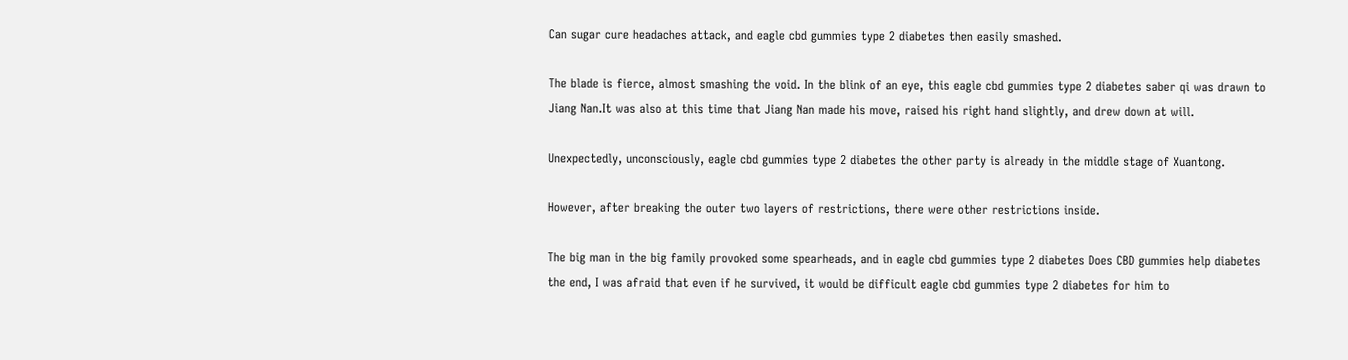Can sugar cure headaches attack, and eagle cbd gummies type 2 diabetes then easily smashed.

The blade is fierce, almost smashing the void. In the blink of an eye, this eagle cbd gummies type 2 diabetes saber qi was drawn to Jiang Nan.It was also at this time that Jiang Nan made his move, raised his right hand slightly, and drew down at will.

Unexpectedly, unconsciously, eagle cbd gummies type 2 diabetes the other party is already in the middle stage of Xuantong.

However, after breaking the outer two layers of restrictions, there were other restrictions inside.

The big man in the big family provoked some spearheads, and in eagle cbd gummies type 2 diabetes Does CBD gummies help diabetes the end, I was afraid that even if he survived, it would be difficult eagle cbd gummies type 2 diabetes for him to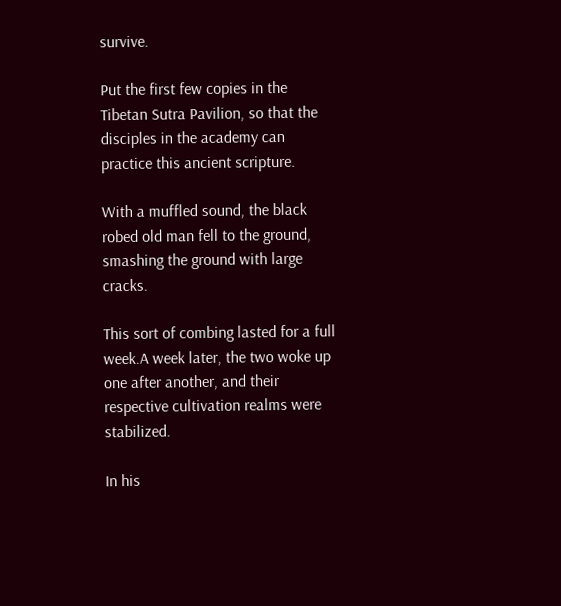survive.

Put the first few copies in the Tibetan Sutra Pavilion, so that the disciples in the academy can practice this ancient scripture.

With a muffled sound, the black robed old man fell to the ground, smashing the ground with large cracks.

This sort of combing lasted for a full week.A week later, the two woke up one after another, and their respective cultivation realms were stabilized.

In his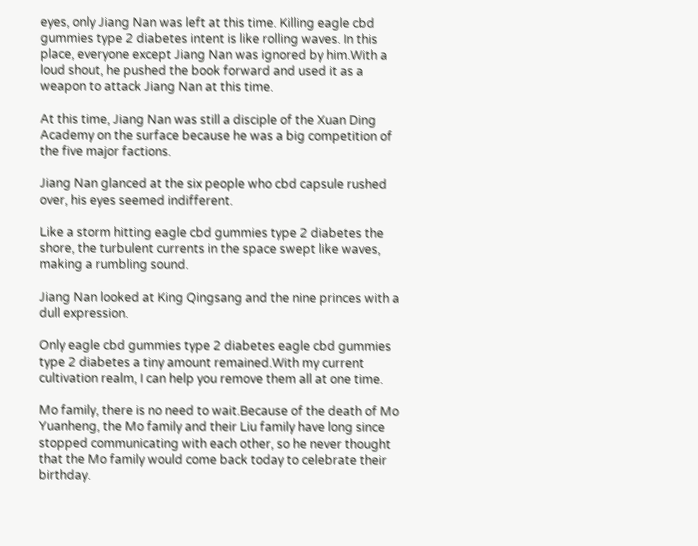eyes, only Jiang Nan was left at this time. Killing eagle cbd gummies type 2 diabetes intent is like rolling waves. In this place, everyone except Jiang Nan was ignored by him.With a loud shout, he pushed the book forward and used it as a weapon to attack Jiang Nan at this time.

At this time, Jiang Nan was still a disciple of the Xuan Ding Academy on the surface because he was a big competition of the five major factions.

Jiang Nan glanced at the six people who cbd capsule rushed over, his eyes seemed indifferent.

Like a storm hitting eagle cbd gummies type 2 diabetes the shore, the turbulent currents in the space swept like waves, making a rumbling sound.

Jiang Nan looked at King Qingsang and the nine princes with a dull expression.

Only eagle cbd gummies type 2 diabetes eagle cbd gummies type 2 diabetes a tiny amount remained.With my current cultivation realm, I can help you remove them all at one time.

Mo family, there is no need to wait.Because of the death of Mo Yuanheng, the Mo family and their Liu family have long since stopped communicating with each other, so he never thought that the Mo family would come back today to celebrate their birthday.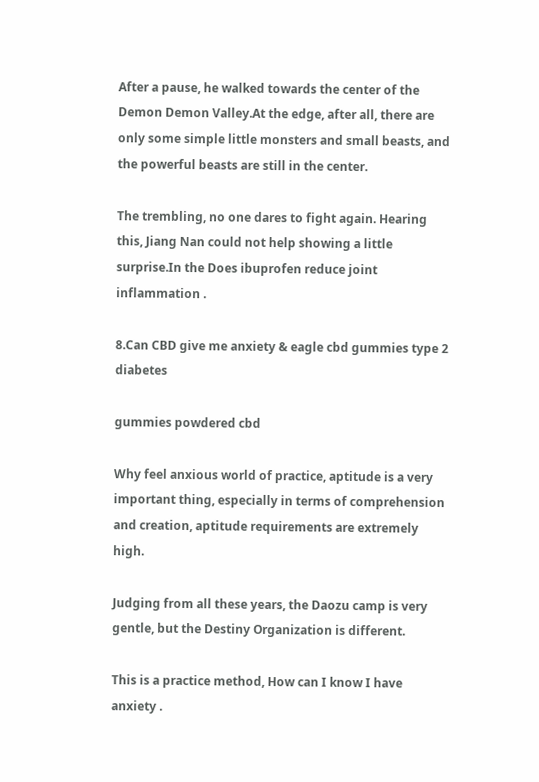After a pause, he walked towards the center of the Demon Demon Valley.At the edge, after all, there are only some simple little monsters and small beasts, and the powerful beasts are still in the center.

The trembling, no one dares to fight again. Hearing this, Jiang Nan could not help showing a little surprise.In the Does ibuprofen reduce joint inflammation .

8.Can CBD give me anxiety & eagle cbd gummies type 2 diabetes

gummies powdered cbd

Why feel anxious world of practice, aptitude is a very important thing, especially in terms of comprehension and creation, aptitude requirements are extremely high.

Judging from all these years, the Daozu camp is very gentle, but the Destiny Organization is different.

This is a practice method, How can I know I have anxiety .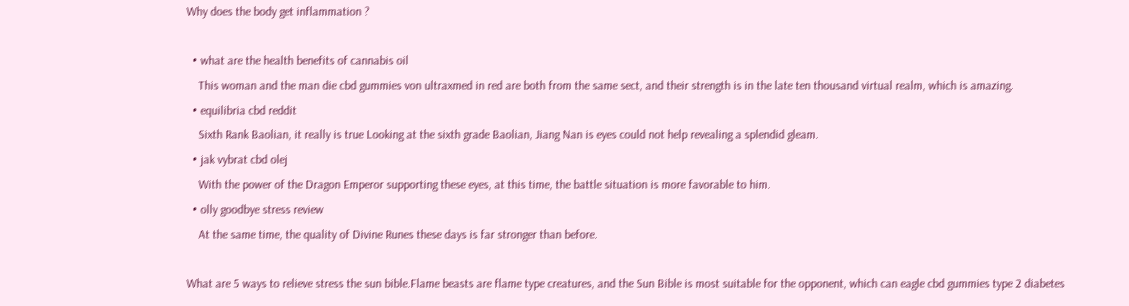Why does the body get inflammation ?

  • what are the health benefits of cannabis oil
    This woman and the man die cbd gummies von ultraxmed in red are both from the same sect, and their strength is in the late ten thousand virtual realm, which is amazing.
  • equilibria cbd reddit
    Sixth Rank Baolian, it really is true Looking at the sixth grade Baolian, Jiang Nan is eyes could not help revealing a splendid gleam.
  • jak vybrat cbd olej
    With the power of the Dragon Emperor supporting these eyes, at this time, the battle situation is more favorable to him.
  • olly goodbye stress review
    At the same time, the quality of Divine Runes these days is far stronger than before.

What are 5 ways to relieve stress the sun bible.Flame beasts are flame type creatures, and the Sun Bible is most suitable for the opponent, which can eagle cbd gummies type 2 diabetes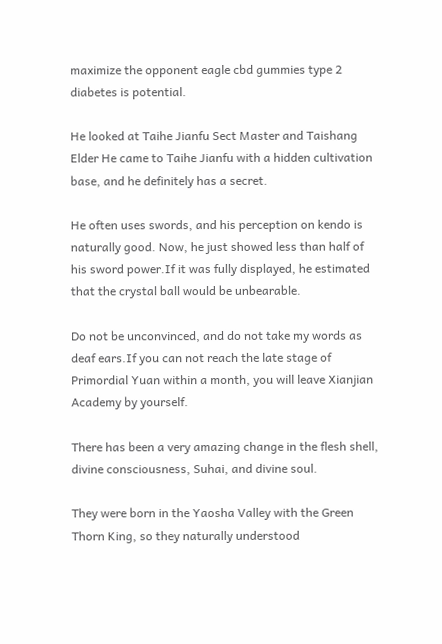maximize the opponent eagle cbd gummies type 2 diabetes is potential.

He looked at Taihe Jianfu Sect Master and Taishang Elder He came to Taihe Jianfu with a hidden cultivation base, and he definitely has a secret.

He often uses swords, and his perception on kendo is naturally good. Now, he just showed less than half of his sword power.If it was fully displayed, he estimated that the crystal ball would be unbearable.

Do not be unconvinced, and do not take my words as deaf ears.If you can not reach the late stage of Primordial Yuan within a month, you will leave Xianjian Academy by yourself.

There has been a very amazing change in the flesh shell, divine consciousness, Suhai, and divine soul.

They were born in the Yaosha Valley with the Green Thorn King, so they naturally understood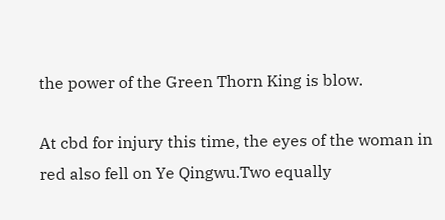the power of the Green Thorn King is blow.

At cbd for injury this time, the eyes of the woman in red also fell on Ye Qingwu.Two equally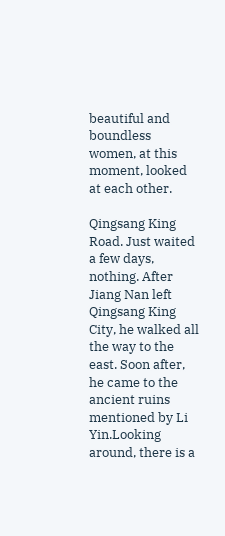beautiful and boundless women, at this moment, looked at each other.

Qingsang King Road. Just waited a few days, nothing. After Jiang Nan left Qingsang King City, he walked all the way to the east. Soon after, he came to the ancient ruins mentioned by Li Yin.Looking around, there is a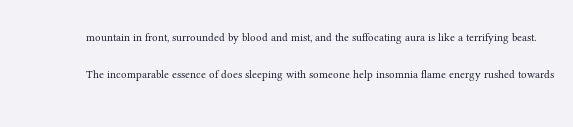mountain in front, surrounded by blood and mist, and the suffocating aura is like a terrifying beast.

The incomparable essence of does sleeping with someone help insomnia flame energy rushed towards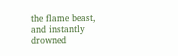the flame beast, and instantly drowned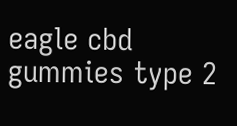eagle cbd gummies type 2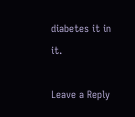diabetes it in it.

Leave a Reply